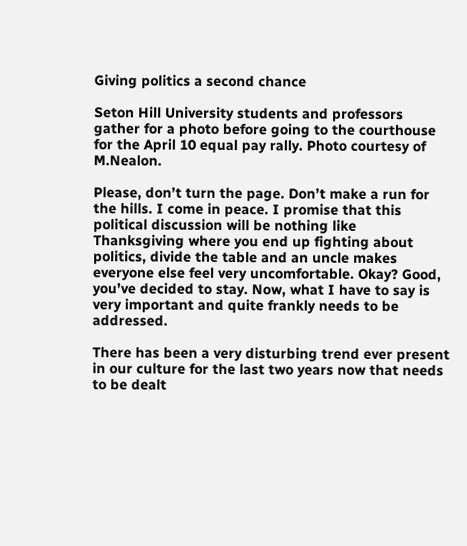Giving politics a second chance

Seton Hill University students and professors gather for a photo before going to the courthouse for the April 10 equal pay rally. Photo courtesy of M.Nealon.

Please, don’t turn the page. Don’t make a run for the hills. I come in peace. I promise that this political discussion will be nothing like Thanksgiving where you end up fighting about politics, divide the table and an uncle makes everyone else feel very uncomfortable. Okay? Good, you’ve decided to stay. Now, what I have to say is very important and quite frankly needs to be addressed.

There has been a very disturbing trend ever present in our culture for the last two years now that needs to be dealt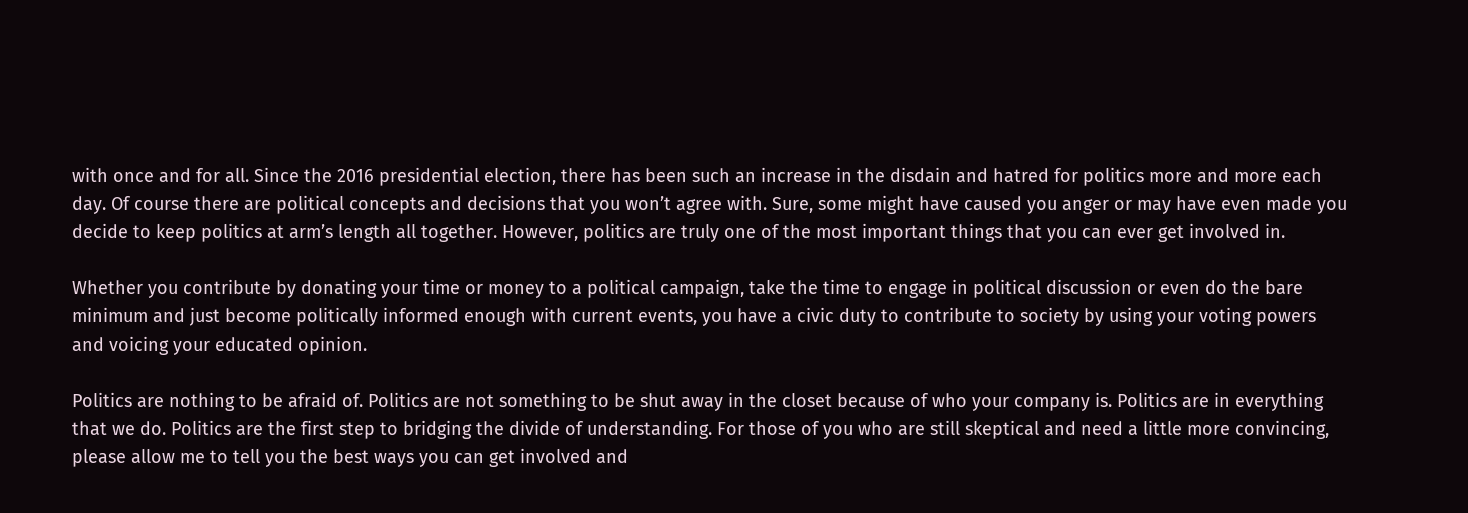with once and for all. Since the 2016 presidential election, there has been such an increase in the disdain and hatred for politics more and more each day. Of course there are political concepts and decisions that you won’t agree with. Sure, some might have caused you anger or may have even made you decide to keep politics at arm’s length all together. However, politics are truly one of the most important things that you can ever get involved in.

Whether you contribute by donating your time or money to a political campaign, take the time to engage in political discussion or even do the bare minimum and just become politically informed enough with current events, you have a civic duty to contribute to society by using your voting powers and voicing your educated opinion.

Politics are nothing to be afraid of. Politics are not something to be shut away in the closet because of who your company is. Politics are in everything that we do. Politics are the first step to bridging the divide of understanding. For those of you who are still skeptical and need a little more convincing, please allow me to tell you the best ways you can get involved and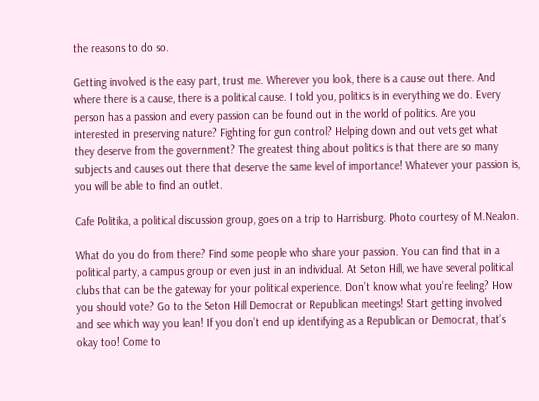the reasons to do so.

Getting involved is the easy part, trust me. Wherever you look, there is a cause out there. And where there is a cause, there is a political cause. I told you, politics is in everything we do. Every person has a passion and every passion can be found out in the world of politics. Are you interested in preserving nature? Fighting for gun control? Helping down and out vets get what they deserve from the government? The greatest thing about politics is that there are so many subjects and causes out there that deserve the same level of importance! Whatever your passion is, you will be able to find an outlet.

Cafe Politika, a political discussion group, goes on a trip to Harrisburg. Photo courtesy of M.Nealon.

What do you do from there? Find some people who share your passion. You can find that in a political party, a campus group or even just in an individual. At Seton Hill, we have several political clubs that can be the gateway for your political experience. Don’t know what you’re feeling? How you should vote? Go to the Seton Hill Democrat or Republican meetings! Start getting involved and see which way you lean! If you don’t end up identifying as a Republican or Democrat, that’s okay too! Come to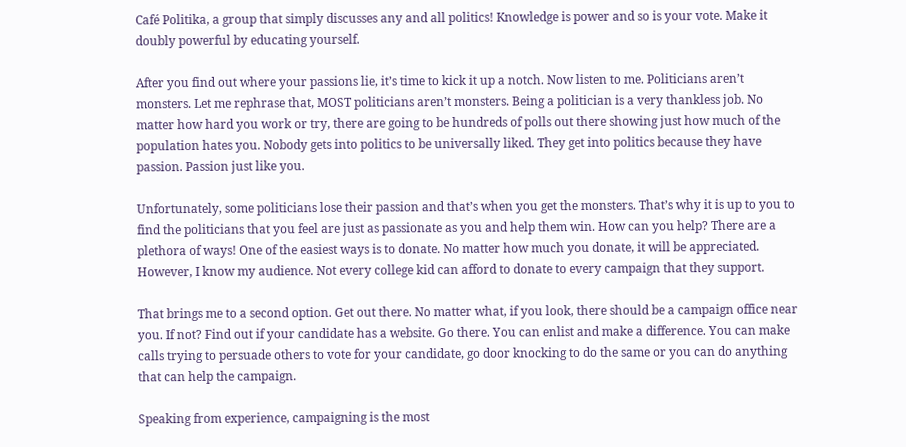Café Politika, a group that simply discusses any and all politics! Knowledge is power and so is your vote. Make it doubly powerful by educating yourself.

After you find out where your passions lie, it’s time to kick it up a notch. Now listen to me. Politicians aren’t monsters. Let me rephrase that, MOST politicians aren’t monsters. Being a politician is a very thankless job. No matter how hard you work or try, there are going to be hundreds of polls out there showing just how much of the population hates you. Nobody gets into politics to be universally liked. They get into politics because they have passion. Passion just like you.

Unfortunately, some politicians lose their passion and that’s when you get the monsters. That’s why it is up to you to find the politicians that you feel are just as passionate as you and help them win. How can you help? There are a plethora of ways! One of the easiest ways is to donate. No matter how much you donate, it will be appreciated. However, I know my audience. Not every college kid can afford to donate to every campaign that they support.

That brings me to a second option. Get out there. No matter what, if you look, there should be a campaign office near you. If not? Find out if your candidate has a website. Go there. You can enlist and make a difference. You can make calls trying to persuade others to vote for your candidate, go door knocking to do the same or you can do anything that can help the campaign.

Speaking from experience, campaigning is the most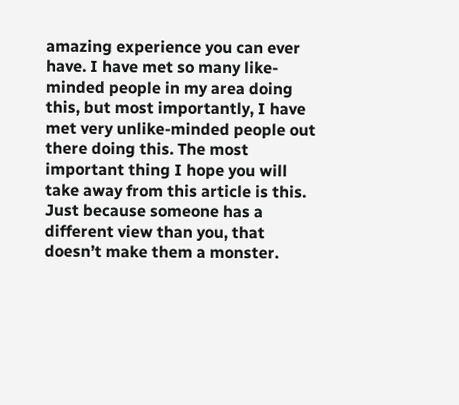amazing experience you can ever have. I have met so many like-minded people in my area doing this, but most importantly, I have met very unlike-minded people out there doing this. The most important thing I hope you will take away from this article is this. Just because someone has a different view than you, that doesn’t make them a monster.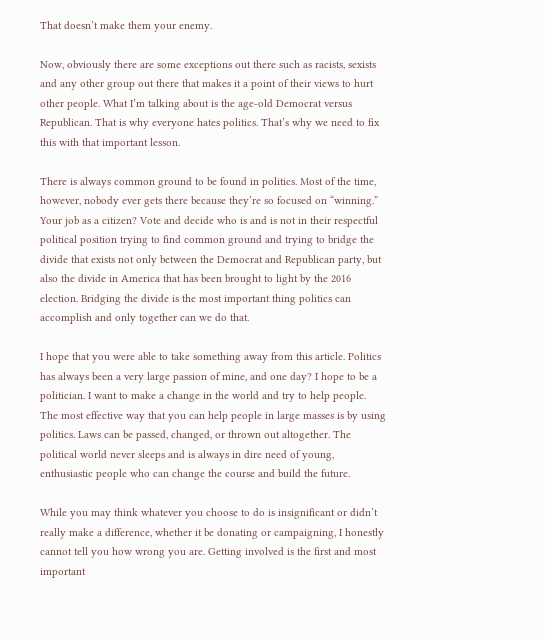That doesn’t make them your enemy.

Now, obviously there are some exceptions out there such as racists, sexists and any other group out there that makes it a point of their views to hurt other people. What I’m talking about is the age-old Democrat versus Republican. That is why everyone hates politics. That’s why we need to fix this with that important lesson.

There is always common ground to be found in politics. Most of the time, however, nobody ever gets there because they’re so focused on “winning.” Your job as a citizen? Vote and decide who is and is not in their respectful political position trying to find common ground and trying to bridge the divide that exists not only between the Democrat and Republican party, but also the divide in America that has been brought to light by the 2016 election. Bridging the divide is the most important thing politics can accomplish and only together can we do that.

I hope that you were able to take something away from this article. Politics has always been a very large passion of mine, and one day? I hope to be a politician. I want to make a change in the world and try to help people. The most effective way that you can help people in large masses is by using politics. Laws can be passed, changed, or thrown out altogether. The political world never sleeps and is always in dire need of young, enthusiastic people who can change the course and build the future.

While you may think whatever you choose to do is insignificant or didn’t really make a difference, whether it be donating or campaigning, I honestly cannot tell you how wrong you are. Getting involved is the first and most important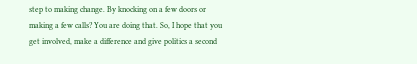step to making change. By knocking on a few doors or making a few calls? You are doing that. So, I hope that you get involved, make a difference and give politics a second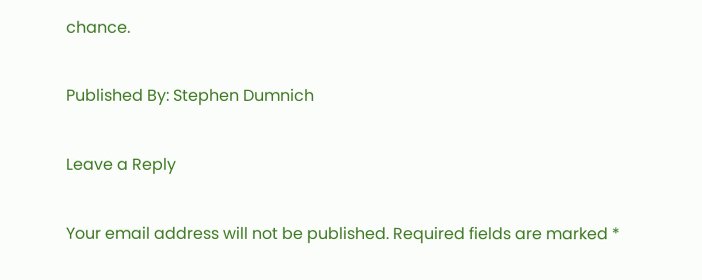chance.

Published By: Stephen Dumnich

Leave a Reply

Your email address will not be published. Required fields are marked *